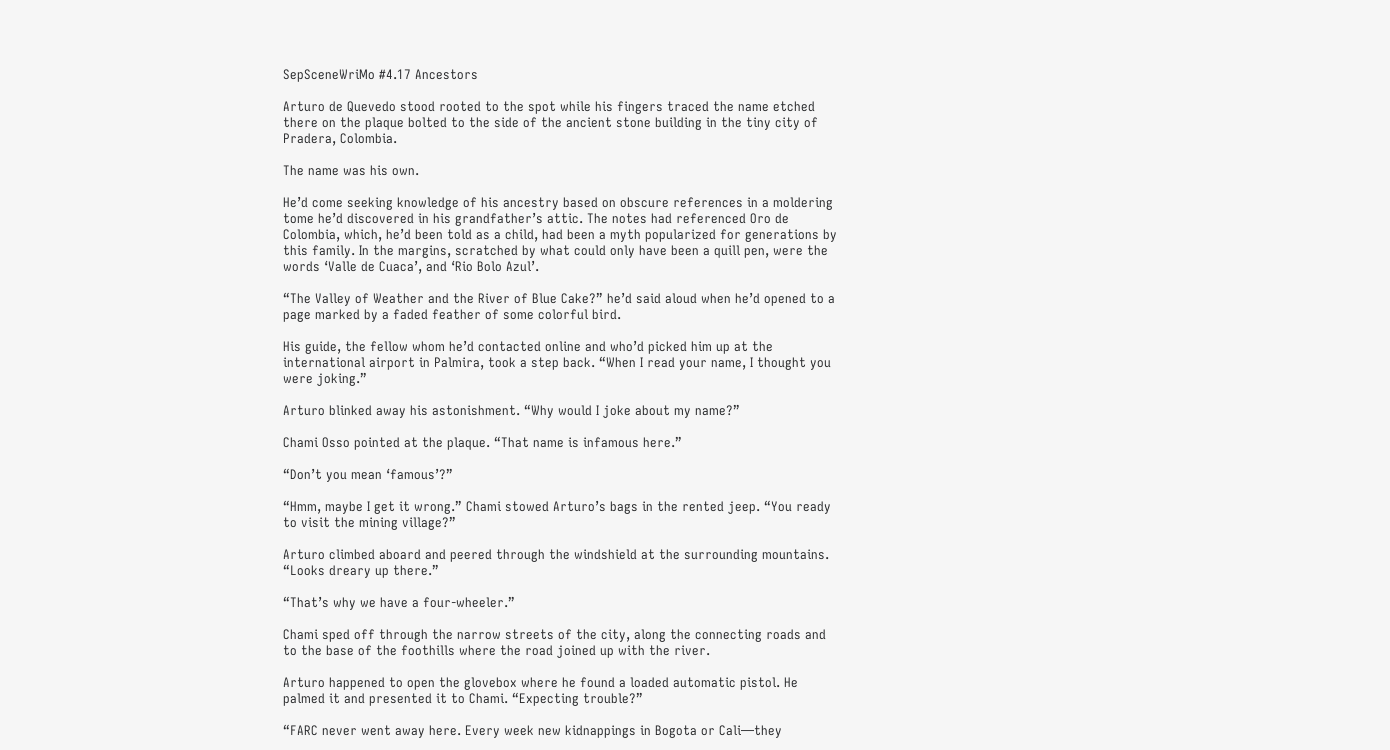SepSceneWriMo #4.17 Ancestors

Arturo de Quevedo stood rooted to the spot while his fingers traced the name etched there on the plaque bolted to the side of the ancient stone building in the tiny city of Pradera, Colombia.

The name was his own.

He’d come seeking knowledge of his ancestry based on obscure references in a moldering tome he’d discovered in his grandfather’s attic. The notes had referenced Oro de Colombia, which, he’d been told as a child, had been a myth popularized for generations by this family. In the margins, scratched by what could only have been a quill pen, were the words ‘Valle de Cuaca’, and ‘Rio Bolo Azul’.

“The Valley of Weather and the River of Blue Cake?” he’d said aloud when he’d opened to a page marked by a faded feather of some colorful bird.

His guide, the fellow whom he’d contacted online and who’d picked him up at the international airport in Palmira, took a step back. “When I read your name, I thought you were joking.”

Arturo blinked away his astonishment. “Why would I joke about my name?”

Chami Osso pointed at the plaque. “That name is infamous here.”

“Don’t you mean ‘famous’?”

“Hmm, maybe I get it wrong.” Chami stowed Arturo’s bags in the rented jeep. “You ready to visit the mining village?”

Arturo climbed aboard and peered through the windshield at the surrounding mountains. “Looks dreary up there.”

“That’s why we have a four-wheeler.”

Chami sped off through the narrow streets of the city, along the connecting roads and to the base of the foothills where the road joined up with the river.

Arturo happened to open the glovebox where he found a loaded automatic pistol. He palmed it and presented it to Chami. “Expecting trouble?”

“FARC never went away here. Every week new kidnappings in Bogota or Cali—they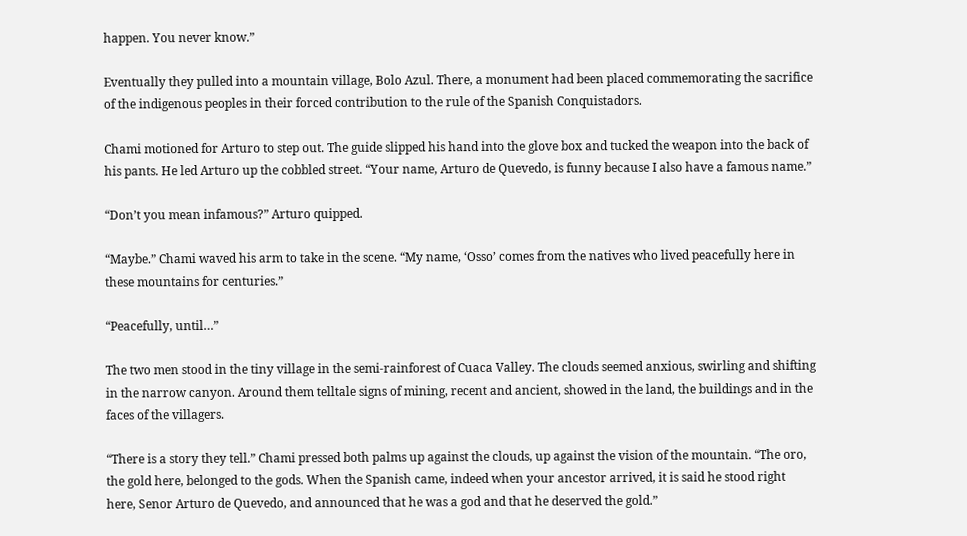happen. You never know.”

Eventually they pulled into a mountain village, Bolo Azul. There, a monument had been placed commemorating the sacrifice of the indigenous peoples in their forced contribution to the rule of the Spanish Conquistadors.

Chami motioned for Arturo to step out. The guide slipped his hand into the glove box and tucked the weapon into the back of his pants. He led Arturo up the cobbled street. “Your name, Arturo de Quevedo, is funny because I also have a famous name.”

“Don’t you mean infamous?” Arturo quipped.

“Maybe.” Chami waved his arm to take in the scene. “My name, ‘Osso’ comes from the natives who lived peacefully here in these mountains for centuries.”

“Peacefully, until…”

The two men stood in the tiny village in the semi-rainforest of Cuaca Valley. The clouds seemed anxious, swirling and shifting in the narrow canyon. Around them telltale signs of mining, recent and ancient, showed in the land, the buildings and in the faces of the villagers.

“There is a story they tell.” Chami pressed both palms up against the clouds, up against the vision of the mountain. “The oro, the gold here, belonged to the gods. When the Spanish came, indeed when your ancestor arrived, it is said he stood right here, Senor Arturo de Quevedo, and announced that he was a god and that he deserved the gold.”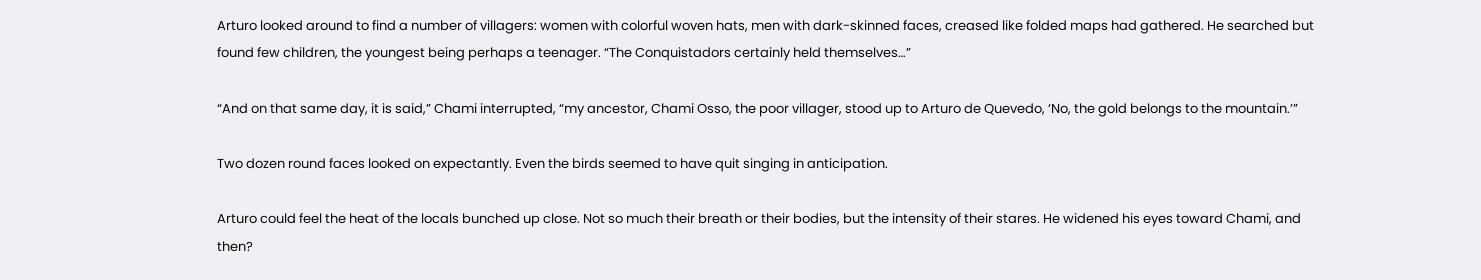Arturo looked around to find a number of villagers: women with colorful woven hats, men with dark-skinned faces, creased like folded maps had gathered. He searched but found few children, the youngest being perhaps a teenager. “The Conquistadors certainly held themselves…”

“And on that same day, it is said,” Chami interrupted, “my ancestor, Chami Osso, the poor villager, stood up to Arturo de Quevedo, ‘No, the gold belongs to the mountain.’”

Two dozen round faces looked on expectantly. Even the birds seemed to have quit singing in anticipation.

Arturo could feel the heat of the locals bunched up close. Not so much their breath or their bodies, but the intensity of their stares. He widened his eyes toward Chami, and then?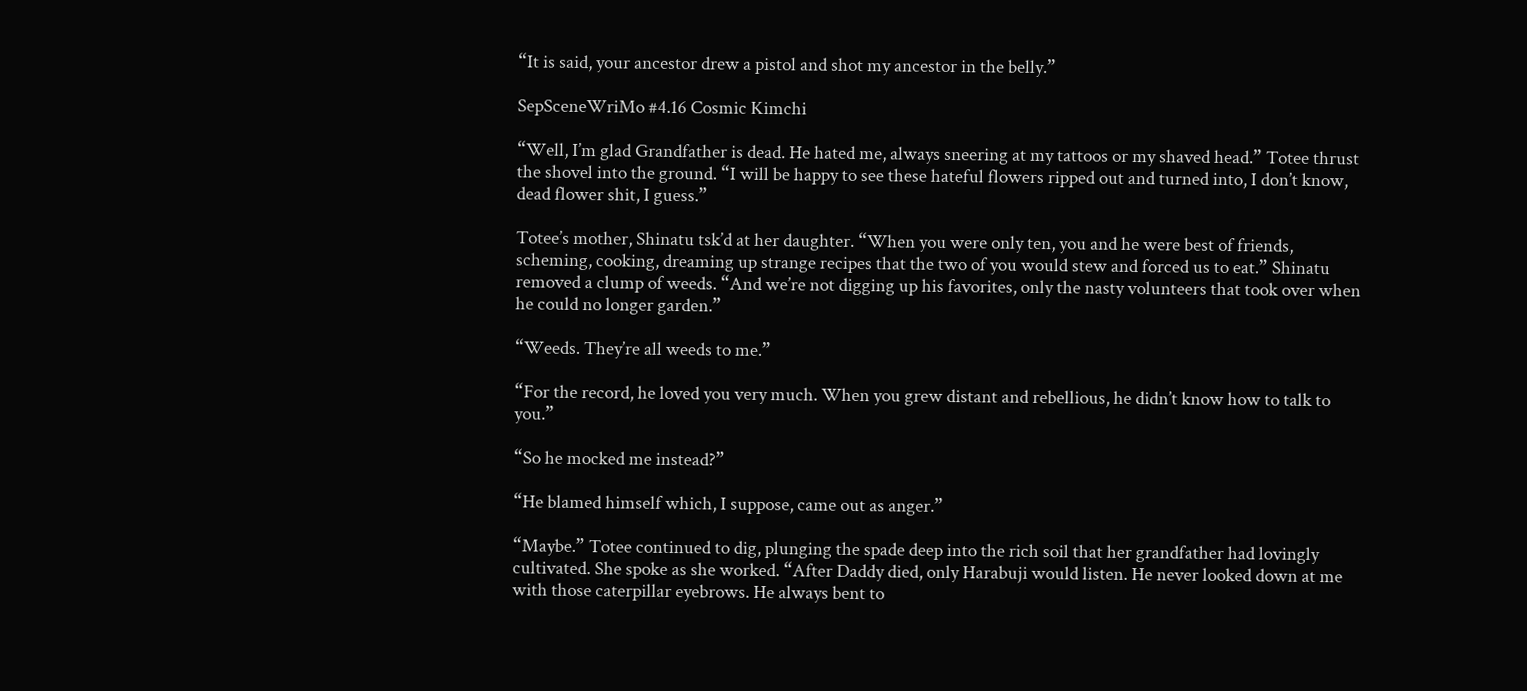“It is said, your ancestor drew a pistol and shot my ancestor in the belly.”

SepSceneWriMo #4.16 Cosmic Kimchi

“Well, I’m glad Grandfather is dead. He hated me, always sneering at my tattoos or my shaved head.” Totee thrust the shovel into the ground. “I will be happy to see these hateful flowers ripped out and turned into, I don’t know, dead flower shit, I guess.”

Totee’s mother, Shinatu tsk’d at her daughter. “When you were only ten, you and he were best of friends, scheming, cooking, dreaming up strange recipes that the two of you would stew and forced us to eat.” Shinatu removed a clump of weeds. “And we’re not digging up his favorites, only the nasty volunteers that took over when he could no longer garden.”

“Weeds. They’re all weeds to me.”

“For the record, he loved you very much. When you grew distant and rebellious, he didn’t know how to talk to you.”

“So he mocked me instead?”

“He blamed himself which, I suppose, came out as anger.”

“Maybe.” Totee continued to dig, plunging the spade deep into the rich soil that her grandfather had lovingly cultivated. She spoke as she worked. “After Daddy died, only Harabuji would listen. He never looked down at me with those caterpillar eyebrows. He always bent to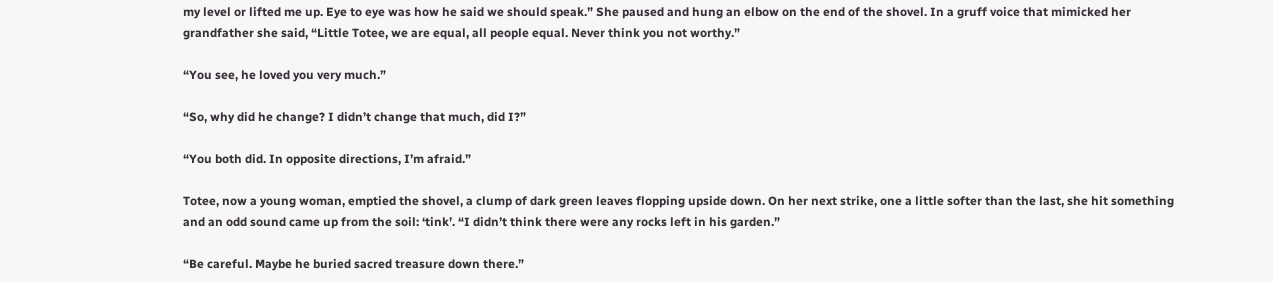my level or lifted me up. Eye to eye was how he said we should speak.” She paused and hung an elbow on the end of the shovel. In a gruff voice that mimicked her grandfather she said, “Little Totee, we are equal, all people equal. Never think you not worthy.”

“You see, he loved you very much.”

“So, why did he change? I didn’t change that much, did I?”

“You both did. In opposite directions, I’m afraid.”

Totee, now a young woman, emptied the shovel, a clump of dark green leaves flopping upside down. On her next strike, one a little softer than the last, she hit something and an odd sound came up from the soil: ‘tink’. “I didn’t think there were any rocks left in his garden.”

“Be careful. Maybe he buried sacred treasure down there.”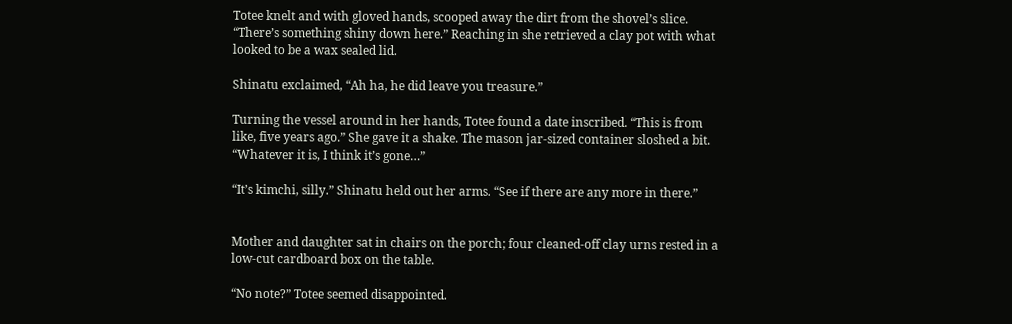Totee knelt and with gloved hands, scooped away the dirt from the shovel’s slice. “There’s something shiny down here.” Reaching in she retrieved a clay pot with what looked to be a wax sealed lid.

Shinatu exclaimed, “Ah ha, he did leave you treasure.”

Turning the vessel around in her hands, Totee found a date inscribed. “This is from like, five years ago.” She gave it a shake. The mason jar-sized container sloshed a bit. “Whatever it is, I think it’s gone…”

“It’s kimchi, silly.” Shinatu held out her arms. “See if there are any more in there.”


Mother and daughter sat in chairs on the porch; four cleaned-off clay urns rested in a low-cut cardboard box on the table.

“No note?” Totee seemed disappointed.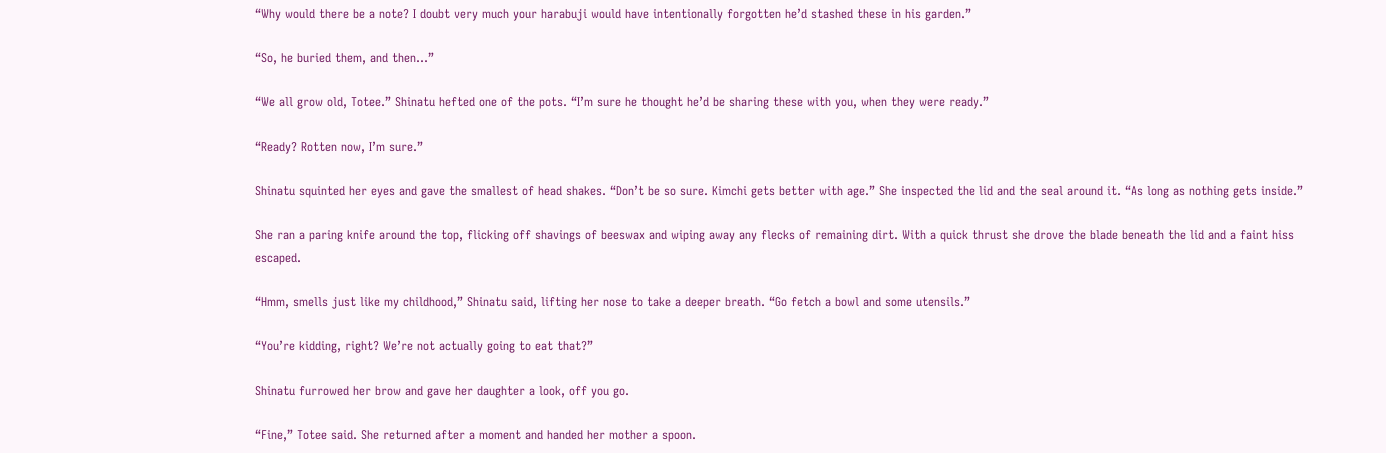“Why would there be a note? I doubt very much your harabuji would have intentionally forgotten he’d stashed these in his garden.”

“So, he buried them, and then…”

“We all grow old, Totee.” Shinatu hefted one of the pots. “I’m sure he thought he’d be sharing these with you, when they were ready.”

“Ready? Rotten now, I’m sure.”

Shinatu squinted her eyes and gave the smallest of head shakes. “Don’t be so sure. Kimchi gets better with age.” She inspected the lid and the seal around it. “As long as nothing gets inside.”

She ran a paring knife around the top, flicking off shavings of beeswax and wiping away any flecks of remaining dirt. With a quick thrust she drove the blade beneath the lid and a faint hiss escaped.

“Hmm, smells just like my childhood,” Shinatu said, lifting her nose to take a deeper breath. “Go fetch a bowl and some utensils.”

“You’re kidding, right? We’re not actually going to eat that?”

Shinatu furrowed her brow and gave her daughter a look, off you go.

“Fine,” Totee said. She returned after a moment and handed her mother a spoon.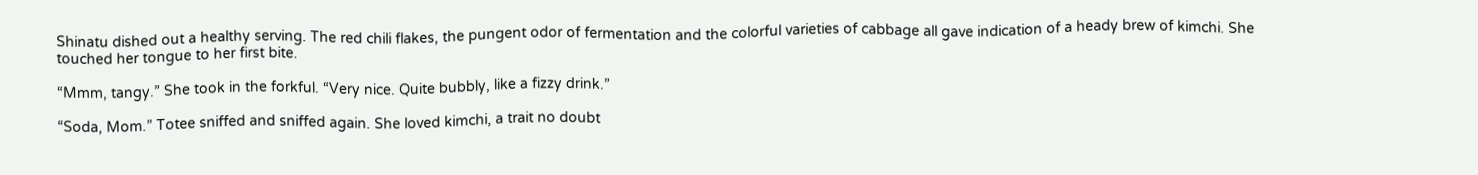Shinatu dished out a healthy serving. The red chili flakes, the pungent odor of fermentation and the colorful varieties of cabbage all gave indication of a heady brew of kimchi. She touched her tongue to her first bite.

“Mmm, tangy.” She took in the forkful. “Very nice. Quite bubbly, like a fizzy drink.”

“Soda, Mom.” Totee sniffed and sniffed again. She loved kimchi, a trait no doubt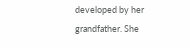developed by her grandfather. She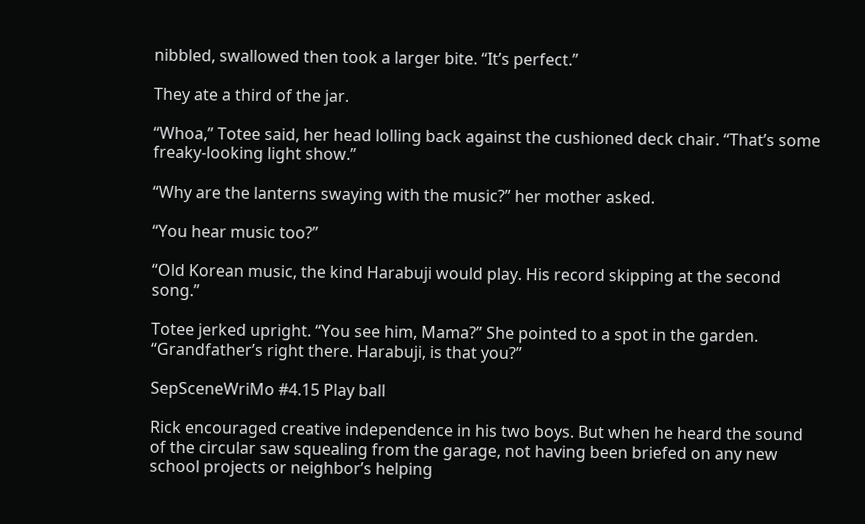nibbled, swallowed then took a larger bite. “It’s perfect.”

They ate a third of the jar.

“Whoa,” Totee said, her head lolling back against the cushioned deck chair. “That’s some freaky-looking light show.”

“Why are the lanterns swaying with the music?” her mother asked.

“You hear music too?”

“Old Korean music, the kind Harabuji would play. His record skipping at the second song.”

Totee jerked upright. “You see him, Mama?” She pointed to a spot in the garden. “Grandfather’s right there. Harabuji, is that you?”

SepSceneWriMo #4.15 Play ball

Rick encouraged creative independence in his two boys. But when he heard the sound of the circular saw squealing from the garage, not having been briefed on any new school projects or neighbor’s helping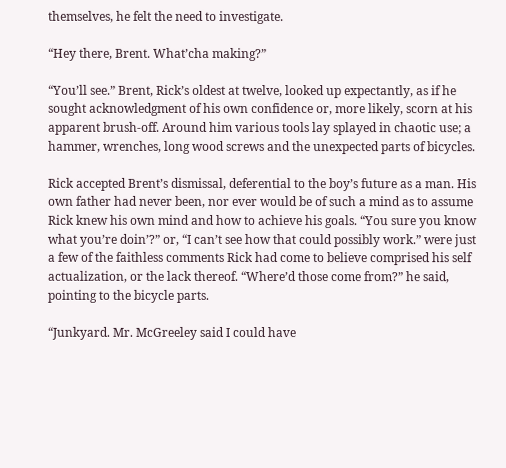themselves, he felt the need to investigate.

“Hey there, Brent. What’cha making?”

“You’ll see.” Brent, Rick’s oldest at twelve, looked up expectantly, as if he sought acknowledgment of his own confidence or, more likely, scorn at his apparent brush-off. Around him various tools lay splayed in chaotic use; a hammer, wrenches, long wood screws and the unexpected parts of bicycles.

Rick accepted Brent’s dismissal, deferential to the boy’s future as a man. His own father had never been, nor ever would be of such a mind as to assume Rick knew his own mind and how to achieve his goals. “You sure you know what you’re doin’?” or, “I can’t see how that could possibly work.” were just a few of the faithless comments Rick had come to believe comprised his self actualization, or the lack thereof. “Where’d those come from?” he said, pointing to the bicycle parts.

“Junkyard. Mr. McGreeley said I could have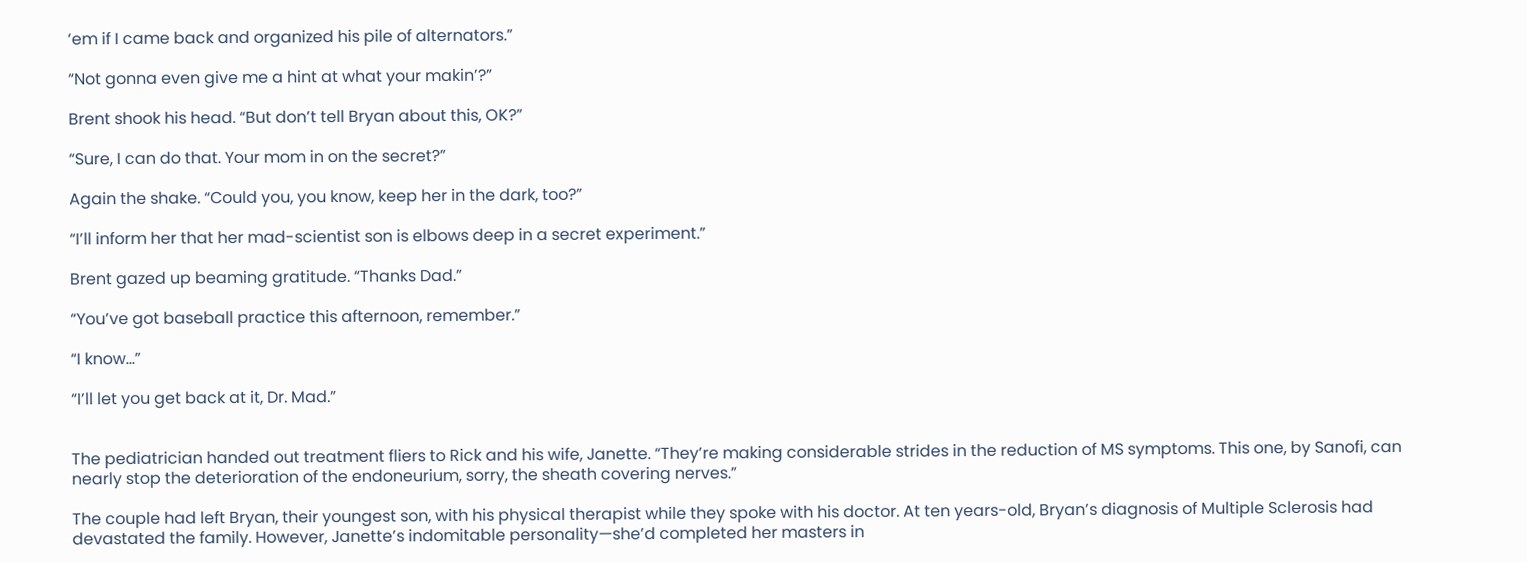‘em if I came back and organized his pile of alternators.”

“Not gonna even give me a hint at what your makin’?”

Brent shook his head. “But don’t tell Bryan about this, OK?”

“Sure, I can do that. Your mom in on the secret?”

Again the shake. “Could you, you know, keep her in the dark, too?”

“I’ll inform her that her mad-scientist son is elbows deep in a secret experiment.”

Brent gazed up beaming gratitude. “Thanks Dad.”

“You’ve got baseball practice this afternoon, remember.”

“I know…”

“I’ll let you get back at it, Dr. Mad.”


The pediatrician handed out treatment fliers to Rick and his wife, Janette. “They’re making considerable strides in the reduction of MS symptoms. This one, by Sanofi, can nearly stop the deterioration of the endoneurium, sorry, the sheath covering nerves.”

The couple had left Bryan, their youngest son, with his physical therapist while they spoke with his doctor. At ten years-old, Bryan’s diagnosis of Multiple Sclerosis had devastated the family. However, Janette’s indomitable personality—she’d completed her masters in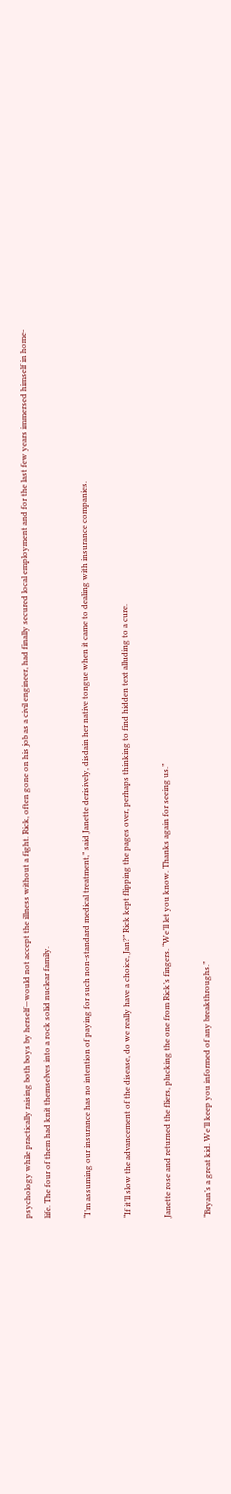psychology while practically raising both boys by herself—would not accept the illness without a fight. Rick, often gone on his job as a civil engineer, had finally secured local employment and for the last few years immersed himself in home-life. The four of them had knit themselves into a rock solid nuclear family.

“I’m assuming our insurance has no intention of paying for such non-standard medical treatment,” said Janette derisively, disdain her native tongue when it came to dealing with insurance companies.

“If it’ll slow the advancement of the disease, do we really have a choice, Jan?” Rick kept flipping the pages over, perhaps thinking to find hidden text alluding to a cure.

Janette rose and returned the fliers, plucking the one from Rick’s fingers. “We’ll let you know. Thanks again for seeing us.”

“Bryan’s a great kid. We’ll keep you informed of any breakthroughs.”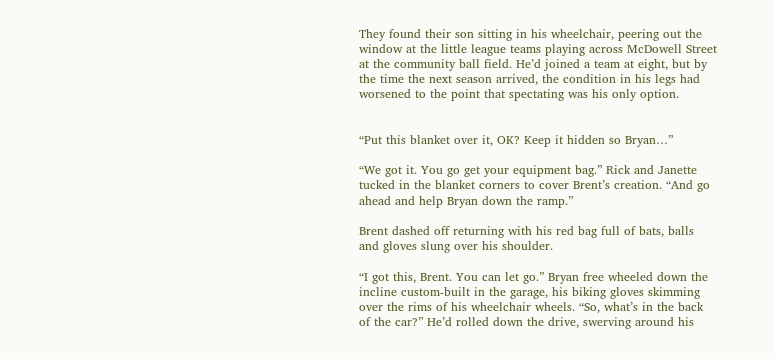They found their son sitting in his wheelchair, peering out the window at the little league teams playing across McDowell Street at the community ball field. He’d joined a team at eight, but by the time the next season arrived, the condition in his legs had worsened to the point that spectating was his only option.


“Put this blanket over it, OK? Keep it hidden so Bryan…”

“We got it. You go get your equipment bag.” Rick and Janette tucked in the blanket corners to cover Brent’s creation. “And go ahead and help Bryan down the ramp.”

Brent dashed off returning with his red bag full of bats, balls and gloves slung over his shoulder.

“I got this, Brent. You can let go.” Bryan free wheeled down the incline custom-built in the garage, his biking gloves skimming over the rims of his wheelchair wheels. “So, what’s in the back of the car?” He’d rolled down the drive, swerving around his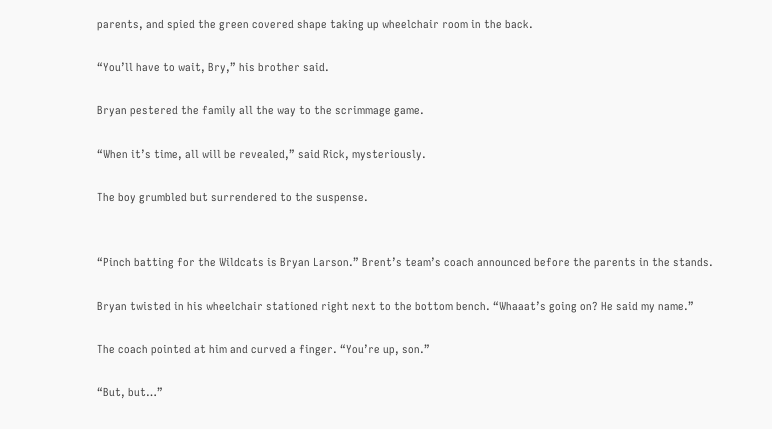parents, and spied the green covered shape taking up wheelchair room in the back.

“You’ll have to wait, Bry,” his brother said.

Bryan pestered the family all the way to the scrimmage game.

“When it’s time, all will be revealed,” said Rick, mysteriously.

The boy grumbled but surrendered to the suspense.


“Pinch batting for the Wildcats is Bryan Larson.” Brent’s team’s coach announced before the parents in the stands.

Bryan twisted in his wheelchair stationed right next to the bottom bench. “Whaaat’s going on? He said my name.”

The coach pointed at him and curved a finger. “You’re up, son.”

“But, but…”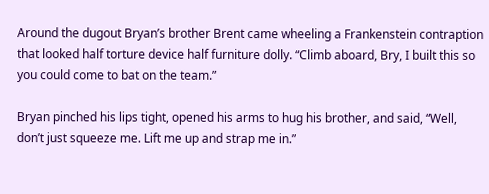Around the dugout Bryan’s brother Brent came wheeling a Frankenstein contraption that looked half torture device half furniture dolly. “Climb aboard, Bry, I built this so you could come to bat on the team.”

Bryan pinched his lips tight, opened his arms to hug his brother, and said, “Well, don’t just squeeze me. Lift me up and strap me in.”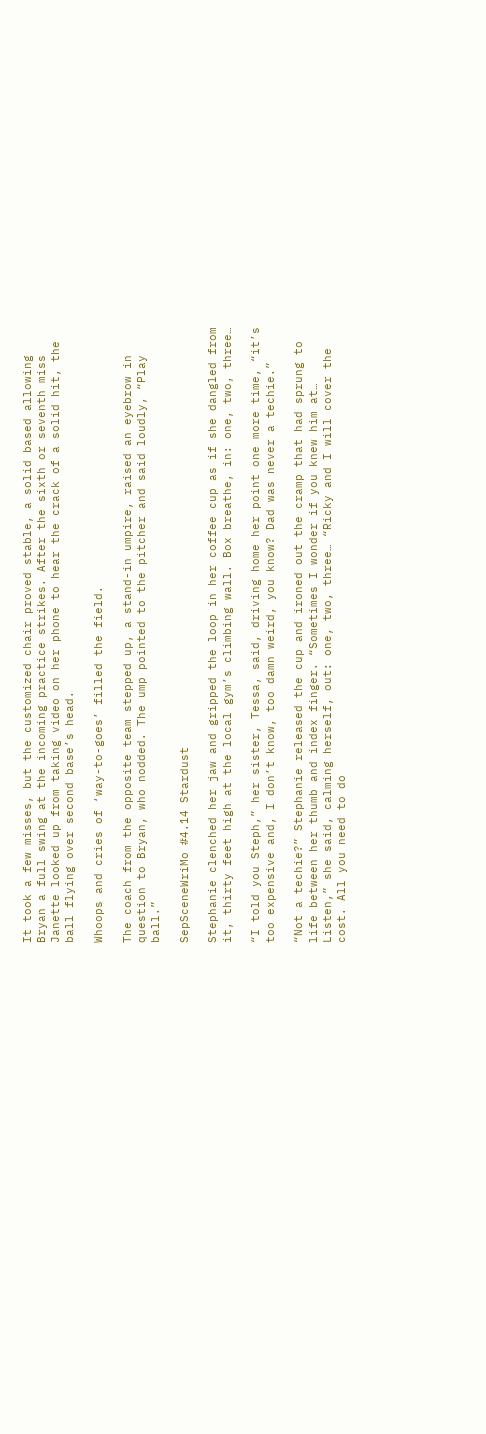It took a few misses, but the customized chair proved stable, a solid based allowing Bryan a full swing at the incoming practice strikes. After the sixth or seventh miss Janette looked up from taking video on her phone to hear the crack of a solid hit, the ball flying over second base’s head.

Whoops and cries of ‘way-to-goes’ filled the field.

The coach from the opposite team stepped up, a stand-in umpire, raised an eyebrow in question to Bryan, who nodded. The ump pointed to the pitcher and said loudly, “Play ball.”

SepSceneWriMo #4.14 Stardust

Stephanie clenched her jaw and gripped the loop in her coffee cup as if she dangled from it, thirty feet high at the local gym’s climbing wall. Box breathe, in: one, two, three…

“I told you Steph,” her sister, Tessa, said, driving home her point one more time, “it’s too expensive and, I don’t know, too damn weird, you know? Dad was never a techie.”

“Not a techie?” Stephanie released the cup and ironed out the cramp that had sprung to life between her thumb and index finger. “Sometimes I wonder if you knew him at… Listen,” she said, calming herself, out: one, two, three… “Ricky and I will cover the cost. All you need to do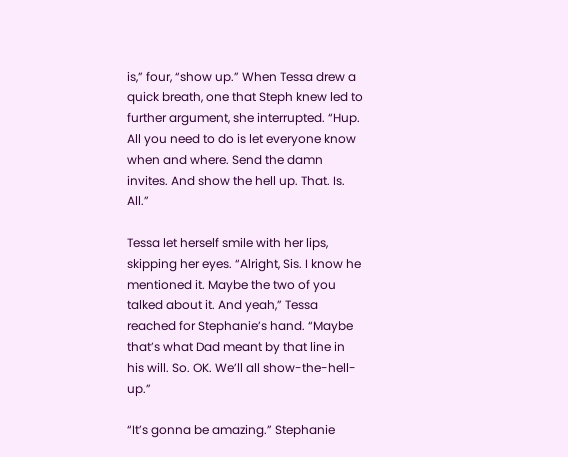is,” four, “show up.” When Tessa drew a quick breath, one that Steph knew led to further argument, she interrupted. “Hup. All you need to do is let everyone know when and where. Send the damn invites. And show the hell up. That. Is. All.”

Tessa let herself smile with her lips, skipping her eyes. “Alright, Sis. I know he mentioned it. Maybe the two of you talked about it. And yeah,” Tessa reached for Stephanie’s hand. “Maybe that’s what Dad meant by that line in his will. So. OK. We’ll all show-the-hell-up.”

“It’s gonna be amazing.” Stephanie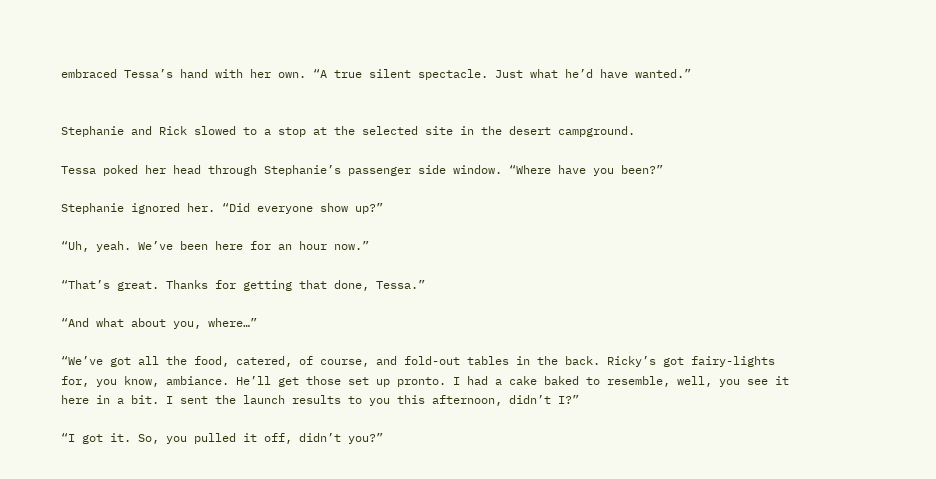embraced Tessa’s hand with her own. “A true silent spectacle. Just what he’d have wanted.”


Stephanie and Rick slowed to a stop at the selected site in the desert campground.

Tessa poked her head through Stephanie’s passenger side window. “Where have you been?”

Stephanie ignored her. “Did everyone show up?”

“Uh, yeah. We’ve been here for an hour now.”

“That’s great. Thanks for getting that done, Tessa.”

“And what about you, where…”

“We’ve got all the food, catered, of course, and fold-out tables in the back. Ricky’s got fairy-lights for, you know, ambiance. He’ll get those set up pronto. I had a cake baked to resemble, well, you see it here in a bit. I sent the launch results to you this afternoon, didn’t I?”

“I got it. So, you pulled it off, didn’t you?”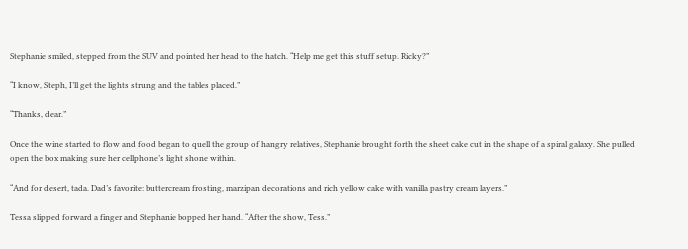Stephanie smiled, stepped from the SUV and pointed her head to the hatch. “Help me get this stuff setup. Ricky?”

“I know, Steph, I’ll get the lights strung and the tables placed.”

“Thanks, dear.”

Once the wine started to flow and food began to quell the group of hangry relatives, Stephanie brought forth the sheet cake cut in the shape of a spiral galaxy. She pulled open the box making sure her cellphone’s light shone within.

“And for desert, tada. Dad’s favorite: buttercream frosting, marzipan decorations and rich yellow cake with vanilla pastry cream layers.”

Tessa slipped forward a finger and Stephanie bopped her hand. “After the show, Tess.”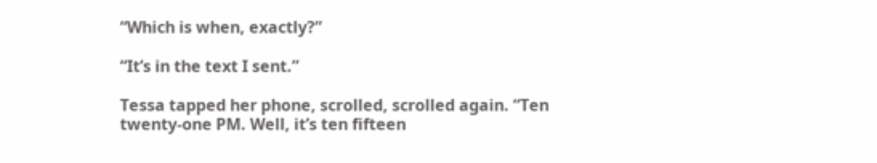“Which is when, exactly?”

“It’s in the text I sent.”

Tessa tapped her phone, scrolled, scrolled again. “Ten twenty-one PM. Well, it’s ten fifteen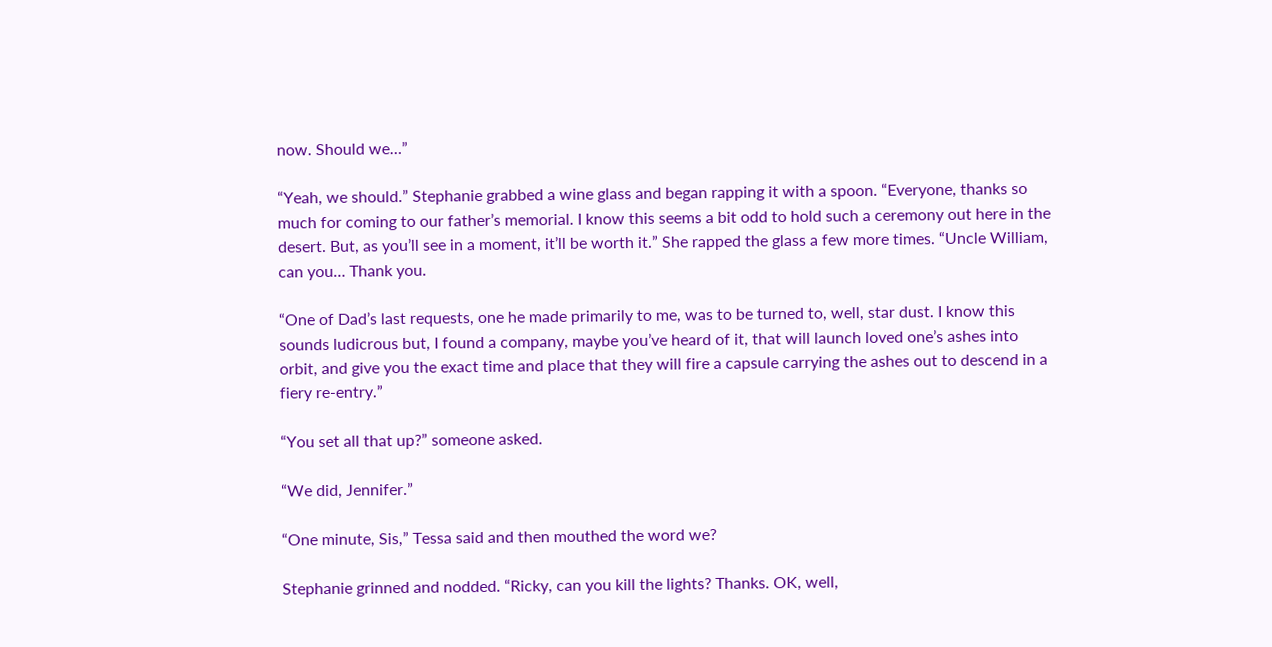now. Should we…”

“Yeah, we should.” Stephanie grabbed a wine glass and began rapping it with a spoon. “Everyone, thanks so much for coming to our father’s memorial. I know this seems a bit odd to hold such a ceremony out here in the desert. But, as you’ll see in a moment, it’ll be worth it.” She rapped the glass a few more times. “Uncle William, can you… Thank you.

“One of Dad’s last requests, one he made primarily to me, was to be turned to, well, star dust. I know this sounds ludicrous but, I found a company, maybe you’ve heard of it, that will launch loved one’s ashes into orbit, and give you the exact time and place that they will fire a capsule carrying the ashes out to descend in a fiery re-entry.”

“You set all that up?” someone asked.

“We did, Jennifer.”

“One minute, Sis,” Tessa said and then mouthed the word we?

Stephanie grinned and nodded. “Ricky, can you kill the lights? Thanks. OK, well,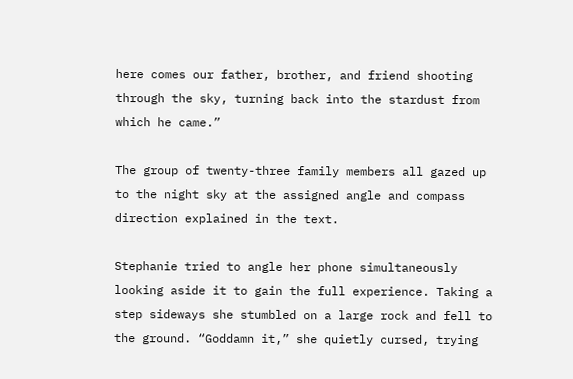here comes our father, brother, and friend shooting through the sky, turning back into the stardust from which he came.”

The group of twenty-three family members all gazed up to the night sky at the assigned angle and compass direction explained in the text.

Stephanie tried to angle her phone simultaneously looking aside it to gain the full experience. Taking a step sideways she stumbled on a large rock and fell to the ground. “Goddamn it,” she quietly cursed, trying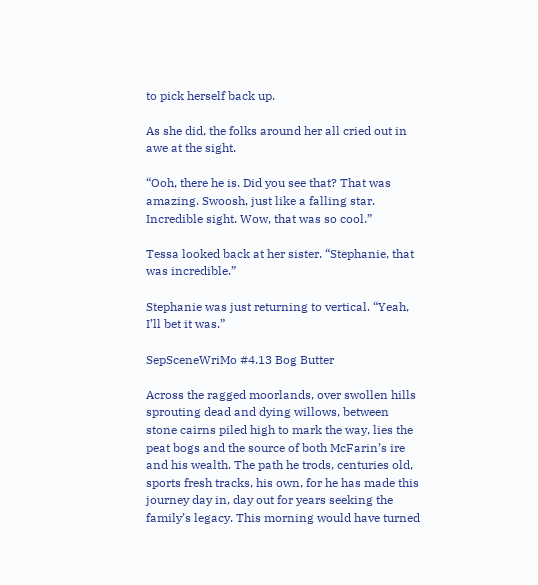to pick herself back up.

As she did, the folks around her all cried out in awe at the sight.

“Ooh, there he is. Did you see that? That was amazing. Swoosh, just like a falling star. Incredible sight. Wow, that was so cool.”

Tessa looked back at her sister. “Stephanie, that was incredible.”

Stephanie was just returning to vertical. “Yeah, I’ll bet it was.”

SepSceneWriMo #4.13 Bog Butter

Across the ragged moorlands, over swollen hills sprouting dead and dying willows, between stone cairns piled high to mark the way, lies the peat bogs and the source of both McFarin’s ire and his wealth. The path he trods, centuries old, sports fresh tracks, his own, for he has made this journey day in, day out for years seeking the family’s legacy. This morning would have turned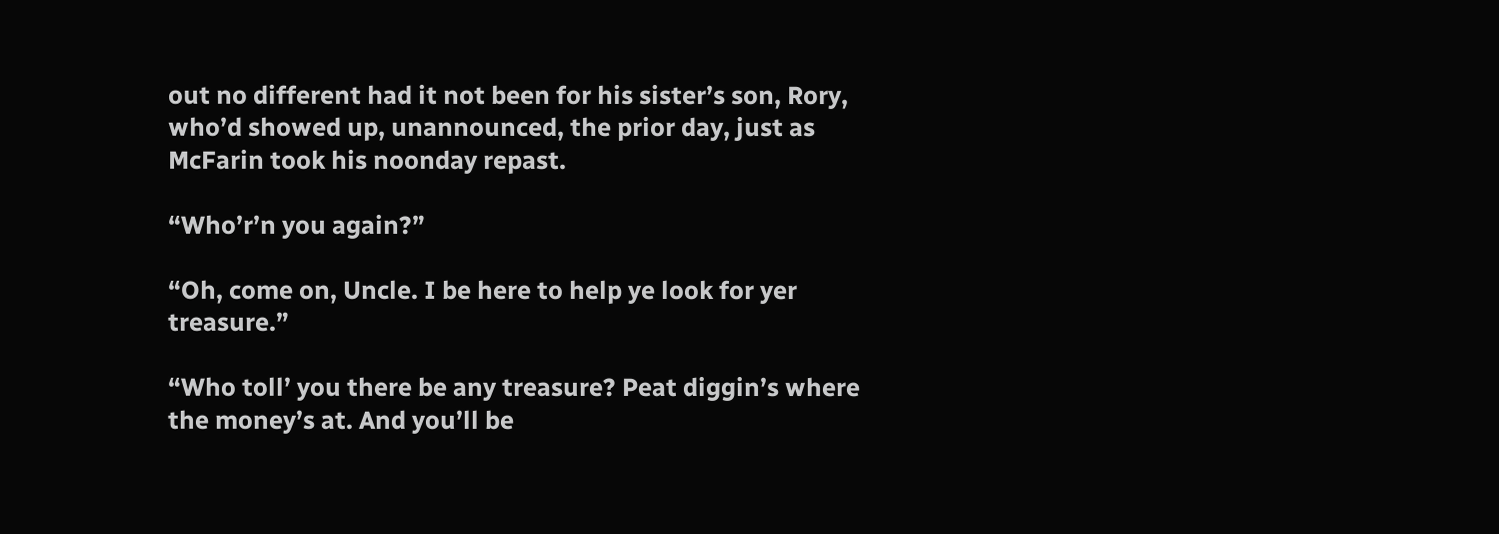out no different had it not been for his sister’s son, Rory, who’d showed up, unannounced, the prior day, just as McFarin took his noonday repast.

“Who’r’n you again?”

“Oh, come on, Uncle. I be here to help ye look for yer treasure.”

“Who toll’ you there be any treasure? Peat diggin’s where the money’s at. And you’ll be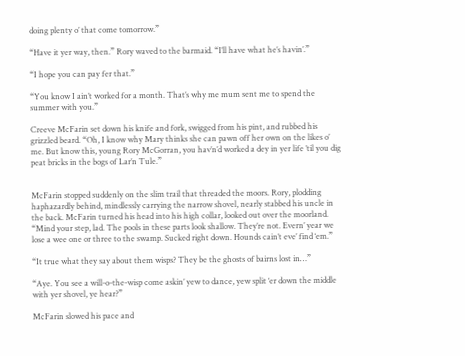doing plenty o’ that come tomorrow.”

“Have it yer way, then.” Rory waved to the barmaid. “I’ll have what he’s havin’.”

“I hope you can pay fer that.”

“You know I ain’t worked for a month. That’s why me mum sent me to spend the summer with you.”

Creeve McFarin set down his knife and fork, swigged from his pint, and rubbed his grizzled beard. “Oh, I know why Mary thinks she can pawn off her own on the likes o’ me. But know this, young Rory McGorran, you hav’n’d worked a dey in yer life ’til you dig peat bricks in the bogs of Lar’n Tule.”


McFarin stopped suddenly on the slim trail that threaded the moors. Rory, plodding haphazardly behind, mindlessly carrying the narrow shovel, nearly stabbed his uncle in the back. McFarin turned his head into his high collar, looked out over the moorland. “Mind your step, lad. The pools in these parts look shallow. They’re not. Evern’ year we lose a wee one or three to the swamp. Sucked right down. Hounds cain’t eve’ find ‘em.”

“It true what they say about them wisps? They be the ghosts of bairns lost in…”

“Aye. You see a will-o-the-wisp come askin’ yew to dance, yew split ‘er down the middle with yer shovel, ye hear?”

McFarin slowed his pace and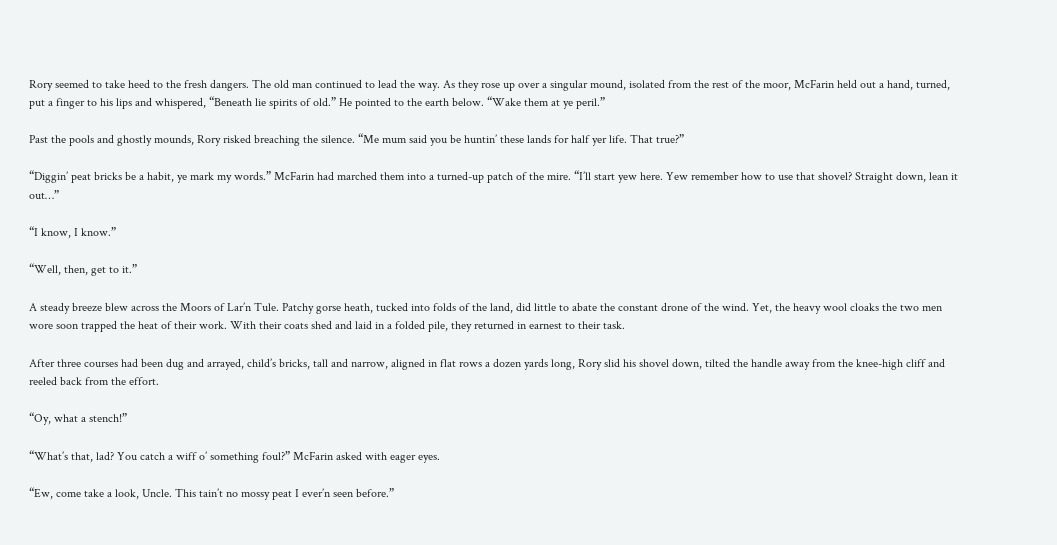Rory seemed to take heed to the fresh dangers. The old man continued to lead the way. As they rose up over a singular mound, isolated from the rest of the moor, McFarin held out a hand, turned, put a finger to his lips and whispered, “Beneath lie spirits of old.” He pointed to the earth below. “Wake them at ye peril.”

Past the pools and ghostly mounds, Rory risked breaching the silence. “Me mum said you be huntin’ these lands for half yer life. That true?”

“Diggin’ peat bricks be a habit, ye mark my words.” McFarin had marched them into a turned-up patch of the mire. “I’ll start yew here. Yew remember how to use that shovel? Straight down, lean it out…”

“I know, I know.”

“Well, then, get to it.”

A steady breeze blew across the Moors of Lar’n Tule. Patchy gorse heath, tucked into folds of the land, did little to abate the constant drone of the wind. Yet, the heavy wool cloaks the two men wore soon trapped the heat of their work. With their coats shed and laid in a folded pile, they returned in earnest to their task.

After three courses had been dug and arrayed, child’s bricks, tall and narrow, aligned in flat rows a dozen yards long, Rory slid his shovel down, tilted the handle away from the knee-high cliff and reeled back from the effort.

“Oy, what a stench!”

“What’s that, lad? You catch a wiff o’ something foul?” McFarin asked with eager eyes.

“Ew, come take a look, Uncle. This tain’t no mossy peat I ever’n seen before.”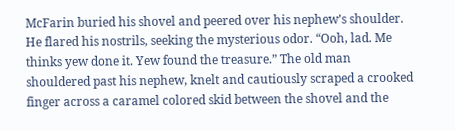McFarin buried his shovel and peered over his nephew’s shoulder. He flared his nostrils, seeking the mysterious odor. “Ooh, lad. Me thinks yew done it. Yew found the treasure.” The old man shouldered past his nephew, knelt and cautiously scraped a crooked finger across a caramel colored skid between the shovel and the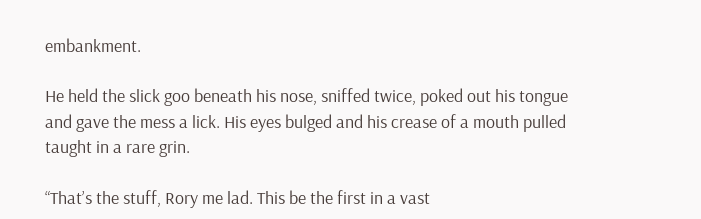embankment.

He held the slick goo beneath his nose, sniffed twice, poked out his tongue and gave the mess a lick. His eyes bulged and his crease of a mouth pulled taught in a rare grin.

“That’s the stuff, Rory me lad. This be the first in a vast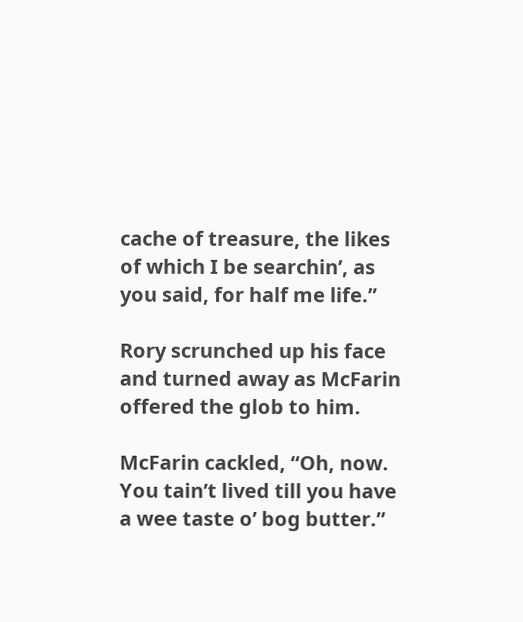cache of treasure, the likes of which I be searchin’, as you said, for half me life.”

Rory scrunched up his face and turned away as McFarin offered the glob to him.

McFarin cackled, “Oh, now. You tain’t lived till you have a wee taste o’ bog butter.”